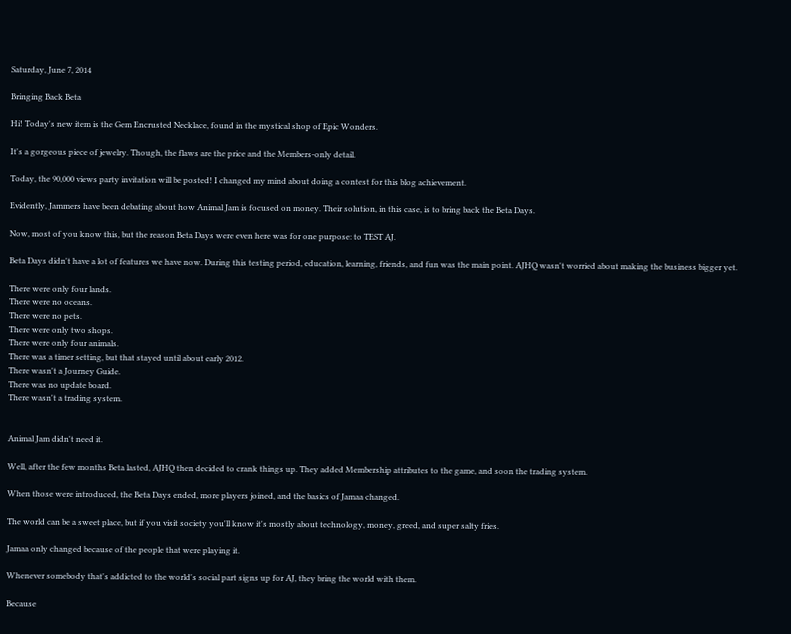Saturday, June 7, 2014

Bringing Back Beta

Hi! Today's new item is the Gem Encrusted Necklace, found in the mystical shop of Epic Wonders.

It's a gorgeous piece of jewelry. Though, the flaws are the price and the Members-only detail.

Today, the 90,000 views party invitation will be posted! I changed my mind about doing a contest for this blog achievement.

Evidently, Jammers have been debating about how Animal Jam is focused on money. Their solution, in this case, is to bring back the Beta Days.

Now, most of you know this, but the reason Beta Days were even here was for one purpose: to TEST AJ.

Beta Days didn't have a lot of features we have now. During this testing period, education, learning, friends, and fun was the main point. AJHQ wasn't worried about making the business bigger yet.

There were only four lands.
There were no oceans.
There were no pets.
There were only two shops.
There were only four animals.
There was a timer setting, but that stayed until about early 2012.
There wasn't a Journey Guide.
There was no update board.
There wasn't a trading system.


Animal Jam didn't need it.

Well, after the few months Beta lasted, AJHQ then decided to crank things up. They added Membership attributes to the game, and soon the trading system.

When those were introduced, the Beta Days ended, more players joined, and the basics of Jamaa changed.

The world can be a sweet place, but if you visit society you'll know it's mostly about technology, money, greed, and super salty fries.

Jamaa only changed because of the people that were playing it.

Whenever somebody that's addicted to the world's social part signs up for AJ, they bring the world with them.

Because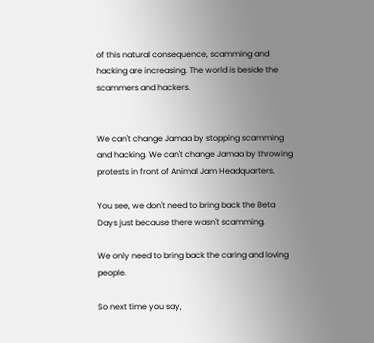of this natural consequence, scamming and hacking are increasing. The world is beside the scammers and hackers.


We can't change Jamaa by stopping scamming and hacking. We can't change Jamaa by throwing protests in front of Animal Jam Headquarters.

You see, we don't need to bring back the Beta Days just because there wasn't scamming.

We only need to bring back the caring and loving people.

So next time you say,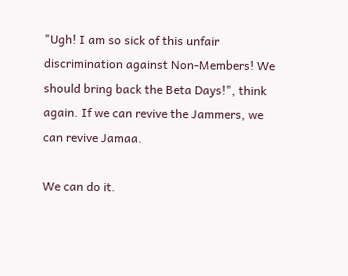"Ugh! I am so sick of this unfair discrimination against Non-Members! We should bring back the Beta Days!", think again. If we can revive the Jammers, we can revive Jamaa.

We can do it.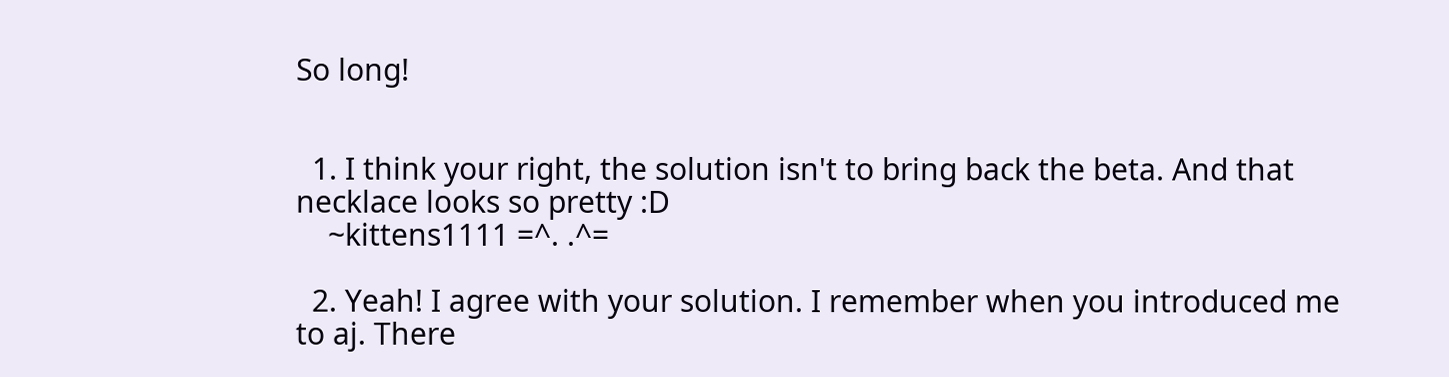So long!


  1. I think your right, the solution isn't to bring back the beta. And that necklace looks so pretty :D
    ~kittens1111 =^. .^=

  2. Yeah! I agree with your solution. I remember when you introduced me to aj. There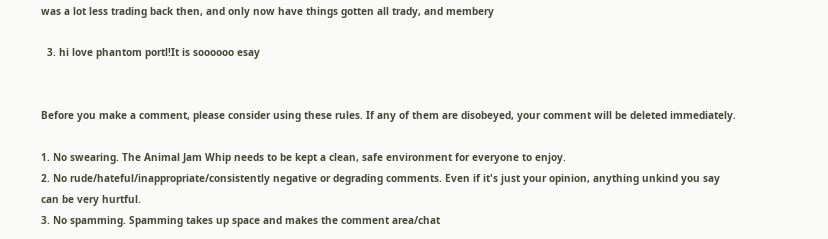was a lot less trading back then, and only now have things gotten all trady, and membery

  3. hi love phantom portl!It is soooooo esay


Before you make a comment, please consider using these rules. If any of them are disobeyed, your comment will be deleted immediately.

1. No swearing. The Animal Jam Whip needs to be kept a clean, safe environment for everyone to enjoy.
2. No rude/hateful/inappropriate/consistently negative or degrading comments. Even if it's just your opinion, anything unkind you say can be very hurtful.
3. No spamming. Spamming takes up space and makes the comment area/chat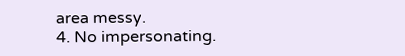area messy.
4. No impersonating.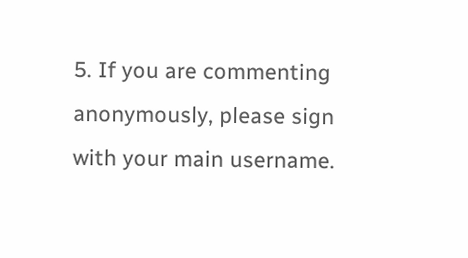5. If you are commenting anonymously, please sign with your main username.